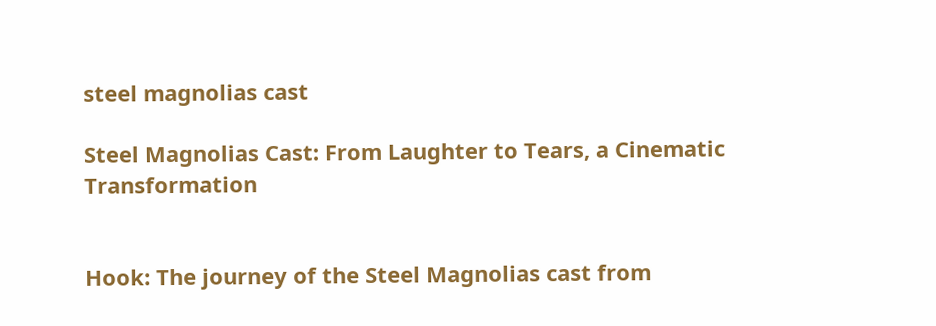steel magnolias cast

Steel Magnolias Cast: From Laughter to Tears, a Cinematic Transformation


Hook: The journey of the Steel Magnolias cast from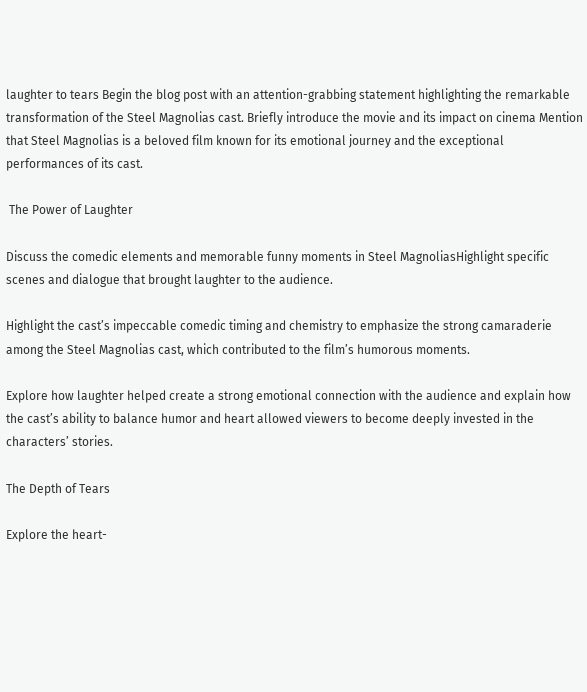laughter to tears Begin the blog post with an attention-grabbing statement highlighting the remarkable transformation of the Steel Magnolias cast. Briefly introduce the movie and its impact on cinema Mention that Steel Magnolias is a beloved film known for its emotional journey and the exceptional performances of its cast.

 The Power of Laughter

Discuss the comedic elements and memorable funny moments in Steel MagnoliasHighlight specific scenes and dialogue that brought laughter to the audience.

Highlight the cast’s impeccable comedic timing and chemistry to emphasize the strong camaraderie among the Steel Magnolias cast, which contributed to the film’s humorous moments.

Explore how laughter helped create a strong emotional connection with the audience and explain how the cast’s ability to balance humor and heart allowed viewers to become deeply invested in the characters’ stories.

The Depth of Tears

Explore the heart-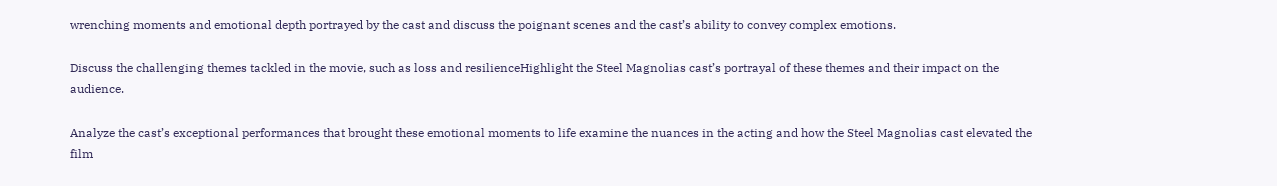wrenching moments and emotional depth portrayed by the cast and discuss the poignant scenes and the cast’s ability to convey complex emotions.

Discuss the challenging themes tackled in the movie, such as loss and resilienceHighlight the Steel Magnolias cast’s portrayal of these themes and their impact on the audience.

Analyze the cast’s exceptional performances that brought these emotional moments to life examine the nuances in the acting and how the Steel Magnolias cast elevated the film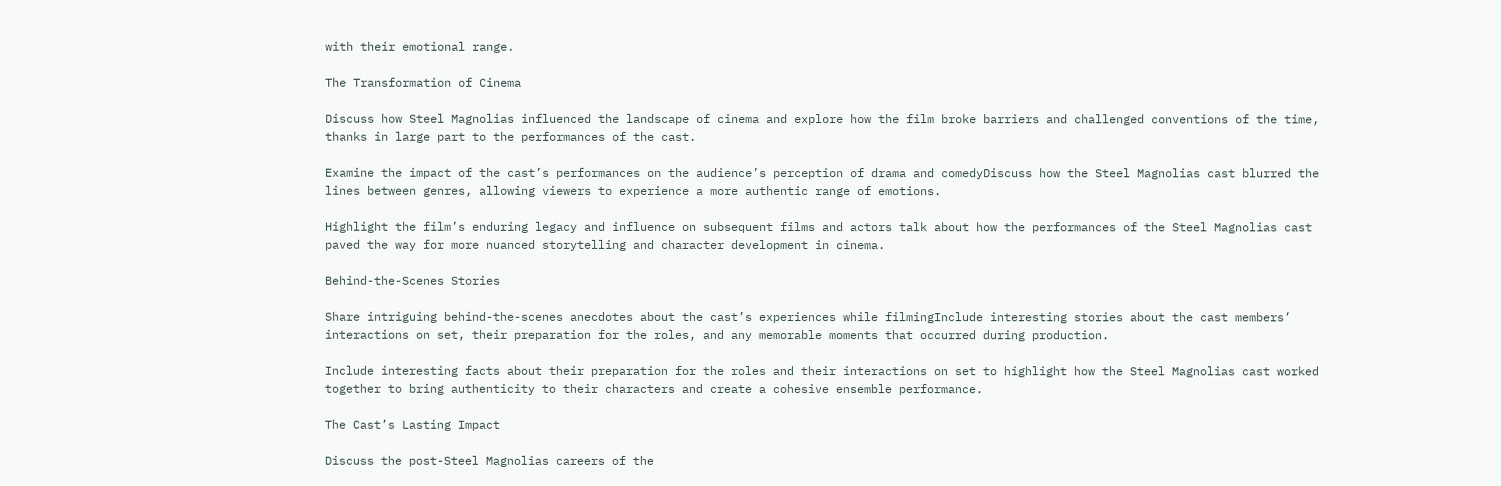with their emotional range.

The Transformation of Cinema

Discuss how Steel Magnolias influenced the landscape of cinema and explore how the film broke barriers and challenged conventions of the time, thanks in large part to the performances of the cast.

Examine the impact of the cast’s performances on the audience’s perception of drama and comedyDiscuss how the Steel Magnolias cast blurred the lines between genres, allowing viewers to experience a more authentic range of emotions.

Highlight the film’s enduring legacy and influence on subsequent films and actors talk about how the performances of the Steel Magnolias cast paved the way for more nuanced storytelling and character development in cinema.

Behind-the-Scenes Stories

Share intriguing behind-the-scenes anecdotes about the cast’s experiences while filmingInclude interesting stories about the cast members’ interactions on set, their preparation for the roles, and any memorable moments that occurred during production.

Include interesting facts about their preparation for the roles and their interactions on set to highlight how the Steel Magnolias cast worked together to bring authenticity to their characters and create a cohesive ensemble performance.

The Cast’s Lasting Impact

Discuss the post-Steel Magnolias careers of the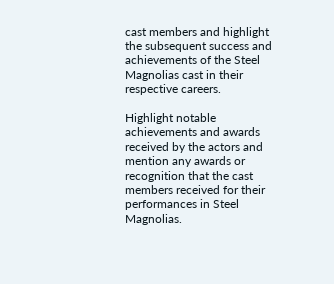cast members and highlight the subsequent success and achievements of the Steel Magnolias cast in their respective careers.

Highlight notable achievements and awards received by the actors and mention any awards or recognition that the cast members received for their performances in Steel Magnolias.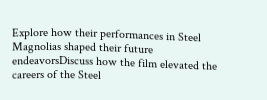Explore how their performances in Steel Magnolias shaped their future endeavorsDiscuss how the film elevated the careers of the Steel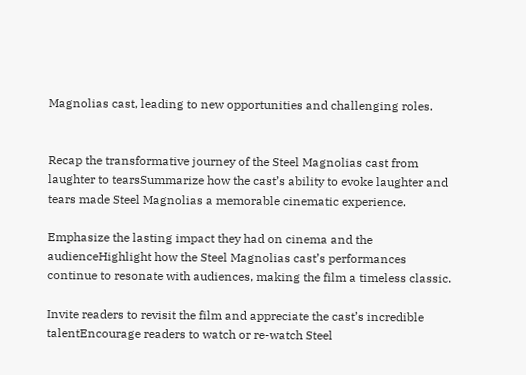Magnolias cast, leading to new opportunities and challenging roles.


Recap the transformative journey of the Steel Magnolias cast from laughter to tearsSummarize how the cast’s ability to evoke laughter and tears made Steel Magnolias a memorable cinematic experience.

Emphasize the lasting impact they had on cinema and the audienceHighlight how the Steel Magnolias cast’s performances continue to resonate with audiences, making the film a timeless classic.

Invite readers to revisit the film and appreciate the cast’s incredible talentEncourage readers to watch or re-watch Steel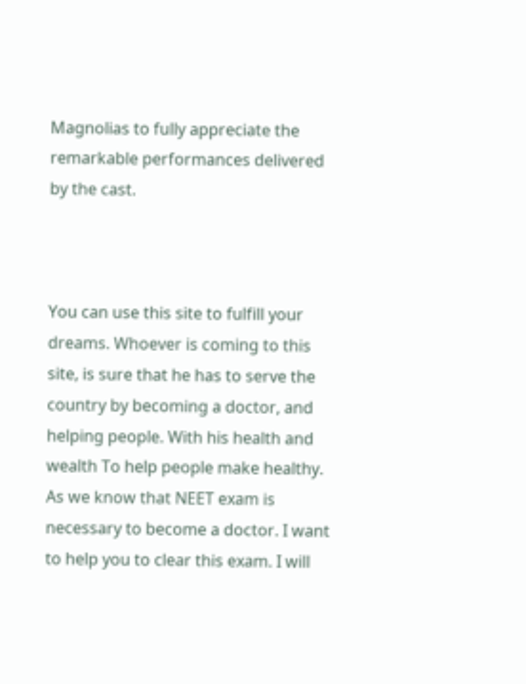Magnolias to fully appreciate the remarkable performances delivered by the cast.



You can use this site to fulfill your dreams. Whoever is coming to this site, is sure that he has to serve the country by becoming a doctor, and helping people. With his health and wealth To help people make healthy. As we know that NEET exam is necessary to become a doctor. I want to help you to clear this exam. I will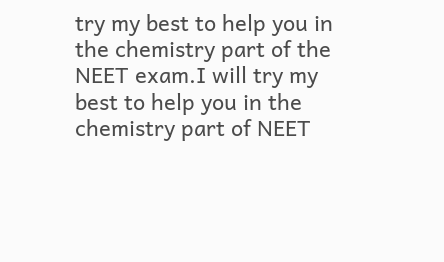try my best to help you in the chemistry part of the NEET exam.I will try my best to help you in the chemistry part of NEET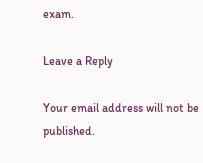exam.

Leave a Reply

Your email address will not be published.